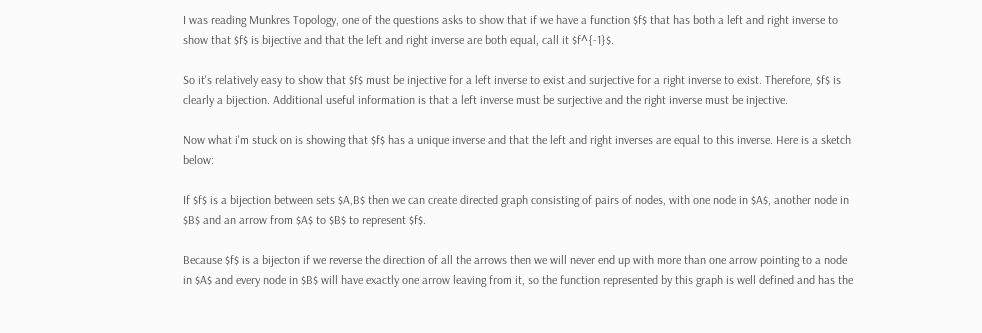I was reading Munkres Topology, one of the questions asks to show that if we have a function $f$ that has both a left and right inverse to show that $f$ is bijective and that the left and right inverse are both equal, call it $f^{-1}$.

So it's relatively easy to show that $f$ must be injective for a left inverse to exist and surjective for a right inverse to exist. Therefore, $f$ is clearly a bijection. Additional useful information is that a left inverse must be surjective and the right inverse must be injective.

Now what i'm stuck on is showing that $f$ has a unique inverse and that the left and right inverses are equal to this inverse. Here is a sketch below:

If $f$ is a bijection between sets $A,B$ then we can create directed graph consisting of pairs of nodes, with one node in $A$, another node in $B$ and an arrow from $A$ to $B$ to represent $f$.

Because $f$ is a bijecton if we reverse the direction of all the arrows then we will never end up with more than one arrow pointing to a node in $A$ and every node in $B$ will have exactly one arrow leaving from it, so the function represented by this graph is well defined and has the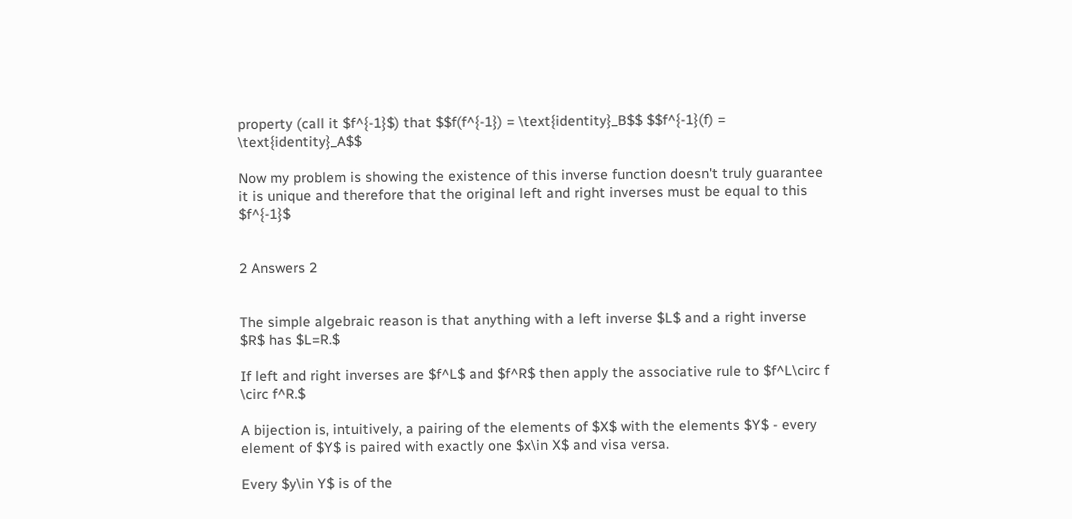property (call it $f^{-1}$) that $$f(f^{-1}) = \text{identity}_B$$ $$f^{-1}(f) = \text{identity}_A$$

Now my problem is showing the existence of this inverse function doesn't truly guarantee it is unique and therefore that the original left and right inverses must be equal to this $f^{-1}$


2 Answers 2


The simple algebraic reason is that anything with a left inverse $L$ and a right inverse $R$ has $L=R.$

If left and right inverses are $f^L$ and $f^R$ then apply the associative rule to $f^L\circ f \circ f^R.$

A bijection is, intuitively, a pairing of the elements of $X$ with the elements $Y$ - every element of $Y$ is paired with exactly one $x\in X$ and visa versa.

Every $y\in Y$ is of the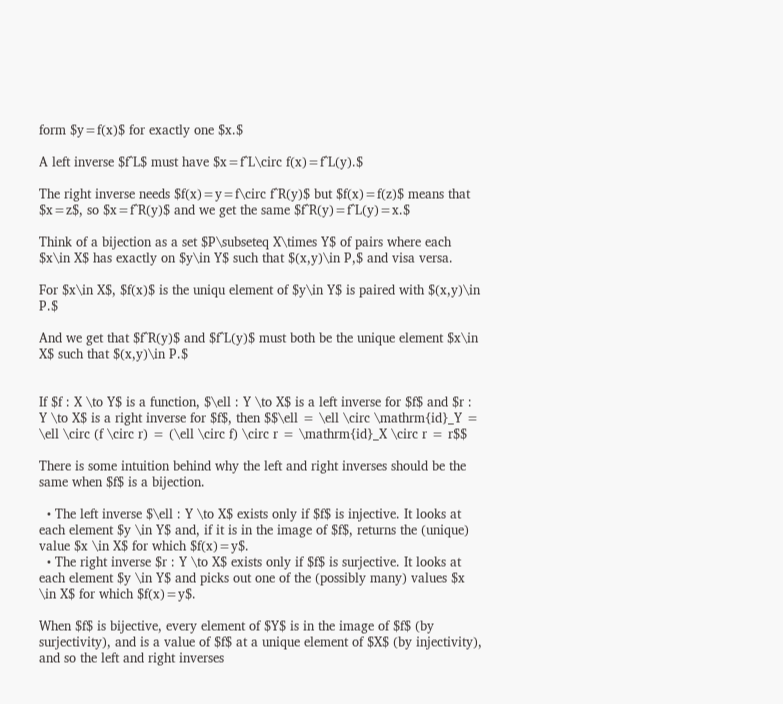form $y=f(x)$ for exactly one $x.$

A left inverse $f^L$ must have $x=f^L\circ f(x)=f^L(y).$

The right inverse needs $f(x)=y=f\circ f^R(y)$ but $f(x)=f(z)$ means that $x=z$, so $x=f^R(y)$ and we get the same $f^R(y)=f^L(y)=x.$

Think of a bijection as a set $P\subseteq X\times Y$ of pairs where each $x\in X$ has exactly on $y\in Y$ such that $(x,y)\in P,$ and visa versa.

For $x\in X$, $f(x)$ is the uniqu element of $y\in Y$ is paired with $(x,y)\in P.$

And we get that $f^R(y)$ and $f^L(y)$ must both be the unique element $x\in X$ such that $(x,y)\in P.$


If $f : X \to Y$ is a function, $\ell : Y \to X$ is a left inverse for $f$ and $r : Y \to X$ is a right inverse for $f$, then $$\ell = \ell \circ \mathrm{id}_Y = \ell \circ (f \circ r) = (\ell \circ f) \circ r = \mathrm{id}_X \circ r = r$$

There is some intuition behind why the left and right inverses should be the same when $f$ is a bijection.

  • The left inverse $\ell : Y \to X$ exists only if $f$ is injective. It looks at each element $y \in Y$ and, if it is in the image of $f$, returns the (unique) value $x \in X$ for which $f(x)=y$.
  • The right inverse $r : Y \to X$ exists only if $f$ is surjective. It looks at each element $y \in Y$ and picks out one of the (possibly many) values $x \in X$ for which $f(x)=y$.

When $f$ is bijective, every element of $Y$ is in the image of $f$ (by surjectivity), and is a value of $f$ at a unique element of $X$ (by injectivity), and so the left and right inverses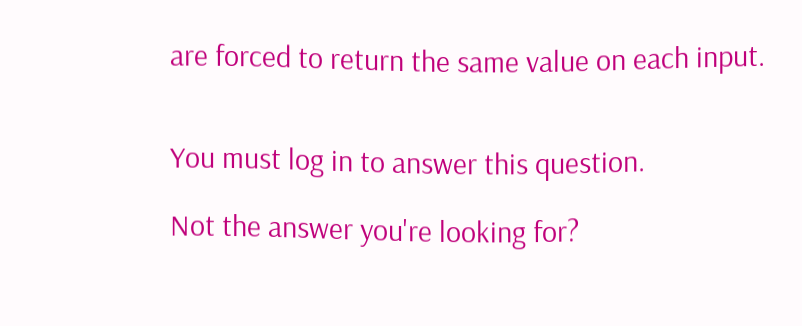are forced to return the same value on each input.


You must log in to answer this question.

Not the answer you're looking for?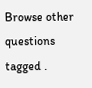Browse other questions tagged .